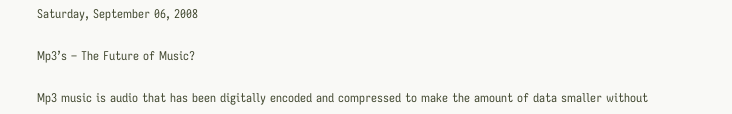Saturday, September 06, 2008

Mp3’s – The Future of Music?

Mp3 music is audio that has been digitally encoded and compressed to make the amount of data smaller without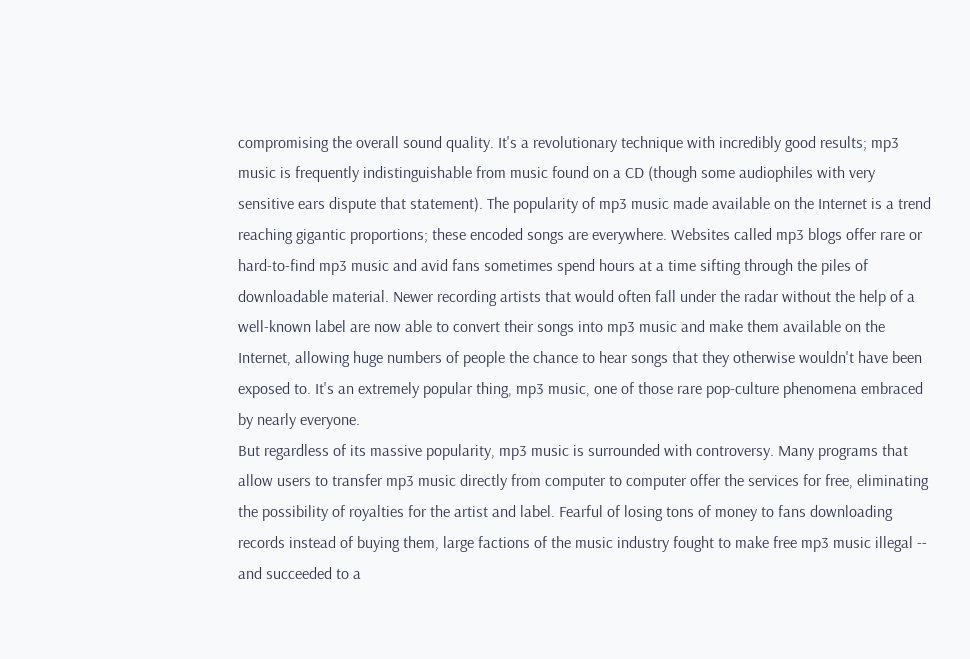compromising the overall sound quality. It's a revolutionary technique with incredibly good results; mp3 music is frequently indistinguishable from music found on a CD (though some audiophiles with very sensitive ears dispute that statement). The popularity of mp3 music made available on the Internet is a trend reaching gigantic proportions; these encoded songs are everywhere. Websites called mp3 blogs offer rare or hard-to-find mp3 music and avid fans sometimes spend hours at a time sifting through the piles of downloadable material. Newer recording artists that would often fall under the radar without the help of a well-known label are now able to convert their songs into mp3 music and make them available on the Internet, allowing huge numbers of people the chance to hear songs that they otherwise wouldn't have been exposed to. It's an extremely popular thing, mp3 music, one of those rare pop-culture phenomena embraced by nearly everyone.
But regardless of its massive popularity, mp3 music is surrounded with controversy. Many programs that allow users to transfer mp3 music directly from computer to computer offer the services for free, eliminating the possibility of royalties for the artist and label. Fearful of losing tons of money to fans downloading records instead of buying them, large factions of the music industry fought to make free mp3 music illegal -- and succeeded to a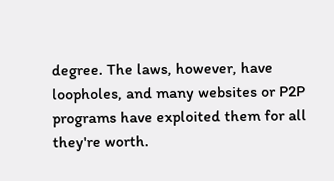degree. The laws, however, have loopholes, and many websites or P2P programs have exploited them for all they're worth.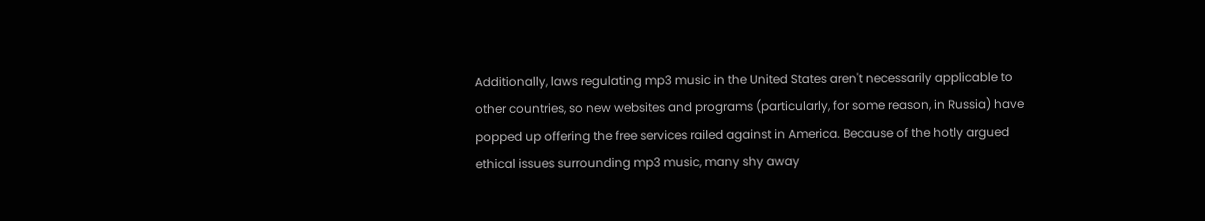Additionally, laws regulating mp3 music in the United States aren't necessarily applicable to other countries, so new websites and programs (particularly, for some reason, in Russia) have popped up offering the free services railed against in America. Because of the hotly argued ethical issues surrounding mp3 music, many shy away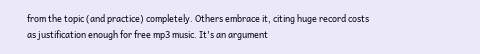from the topic (and practice) completely. Others embrace it, citing huge record costs as justification enough for free mp3 music. It's an argument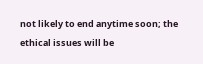not likely to end anytime soon; the ethical issues will be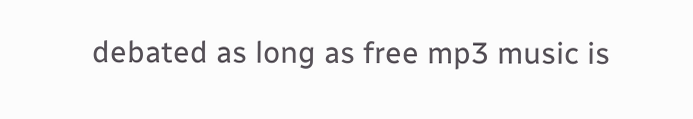debated as long as free mp3 music is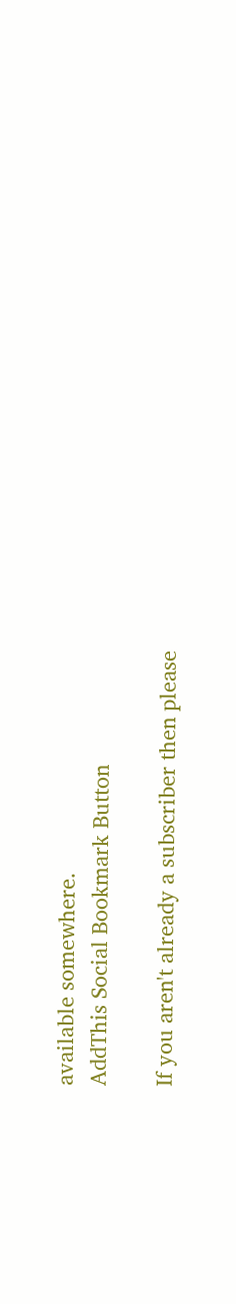available somewhere.
AddThis Social Bookmark Button

If you aren't already a subscriber then please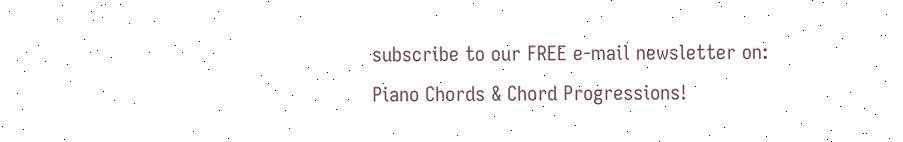subscribe to our FREE e-mail newsletter on:
Piano Chords & Chord Progressions!